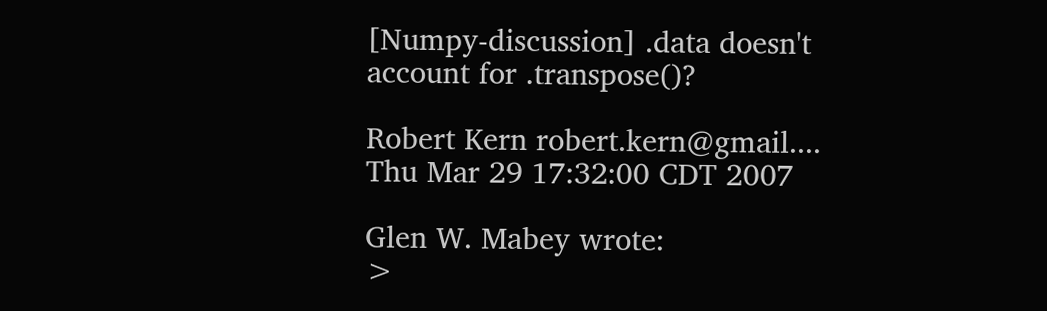[Numpy-discussion] .data doesn't account for .transpose()?

Robert Kern robert.kern@gmail....
Thu Mar 29 17:32:00 CDT 2007

Glen W. Mabey wrote:
>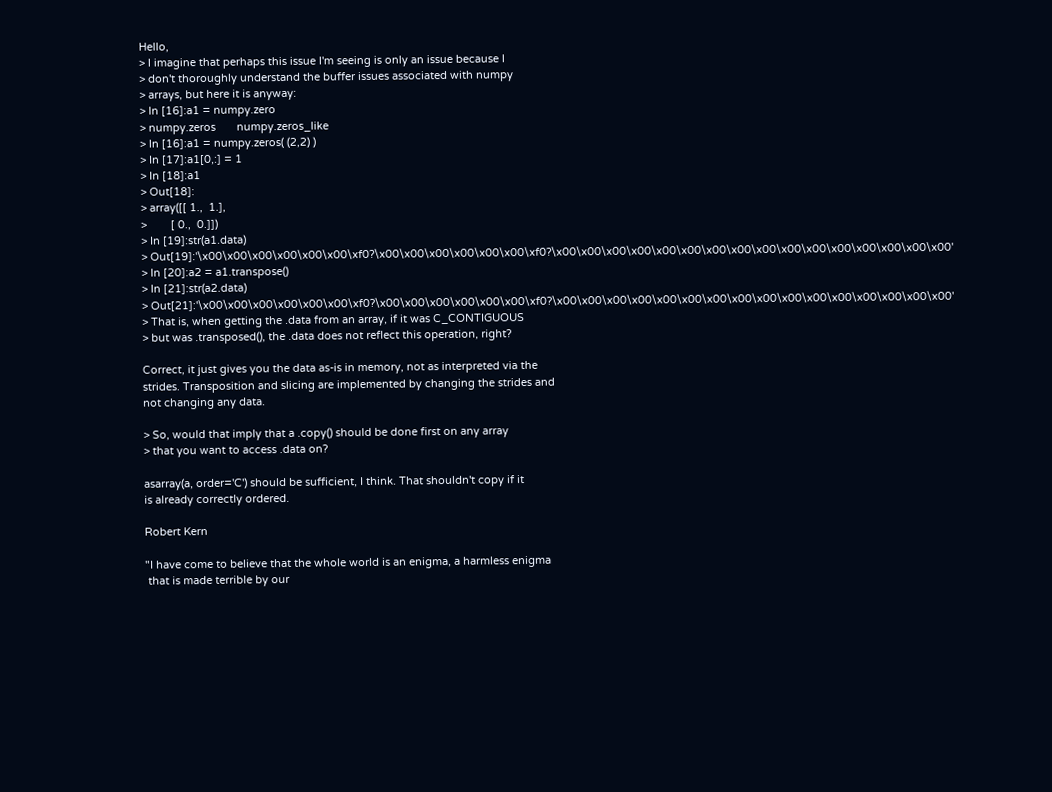Hello,
> I imagine that perhaps this issue I'm seeing is only an issue because I
> don't thoroughly understand the buffer issues associated with numpy
> arrays, but here it is anyway:
> In [16]:a1 = numpy.zero
> numpy.zeros       numpy.zeros_like
> In [16]:a1 = numpy.zeros( (2,2) )
> In [17]:a1[0,:] = 1
> In [18]:a1
> Out[18]:
> array([[ 1.,  1.],
>        [ 0.,  0.]])
> In [19]:str(a1.data)
> Out[19]:'\x00\x00\x00\x00\x00\x00\xf0?\x00\x00\x00\x00\x00\x00\xf0?\x00\x00\x00\x00\x00\x00\x00\x00\x00\x00\x00\x00\x00\x00\x00\x00'
> In [20]:a2 = a1.transpose()
> In [21]:str(a2.data)
> Out[21]:'\x00\x00\x00\x00\x00\x00\xf0?\x00\x00\x00\x00\x00\x00\xf0?\x00\x00\x00\x00\x00\x00\x00\x00\x00\x00\x00\x00\x00\x00\x00\x00'
> That is, when getting the .data from an array, if it was C_CONTIGUOUS
> but was .transposed(), the .data does not reflect this operation, right?

Correct, it just gives you the data as-is in memory, not as interpreted via the
strides. Transposition and slicing are implemented by changing the strides and
not changing any data.

> So, would that imply that a .copy() should be done first on any array
> that you want to access .data on?

asarray(a, order='C') should be sufficient, I think. That shouldn't copy if it
is already correctly ordered.

Robert Kern

"I have come to believe that the whole world is an enigma, a harmless enigma
 that is made terrible by our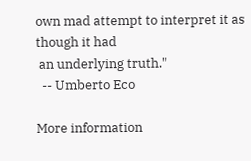own mad attempt to interpret it as though it had
 an underlying truth."
  -- Umberto Eco

More information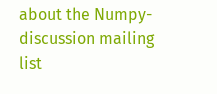about the Numpy-discussion mailing list